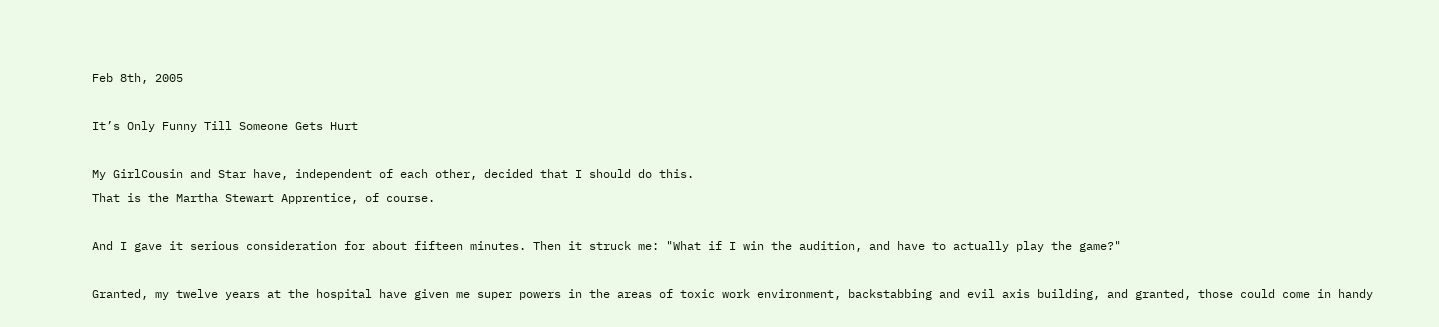Feb 8th, 2005

It’s Only Funny Till Someone Gets Hurt

My GirlCousin and Star have, independent of each other, decided that I should do this.
That is the Martha Stewart Apprentice, of course.

And I gave it serious consideration for about fifteen minutes. Then it struck me: "What if I win the audition, and have to actually play the game?"

Granted, my twelve years at the hospital have given me super powers in the areas of toxic work environment, backstabbing and evil axis building, and granted, those could come in handy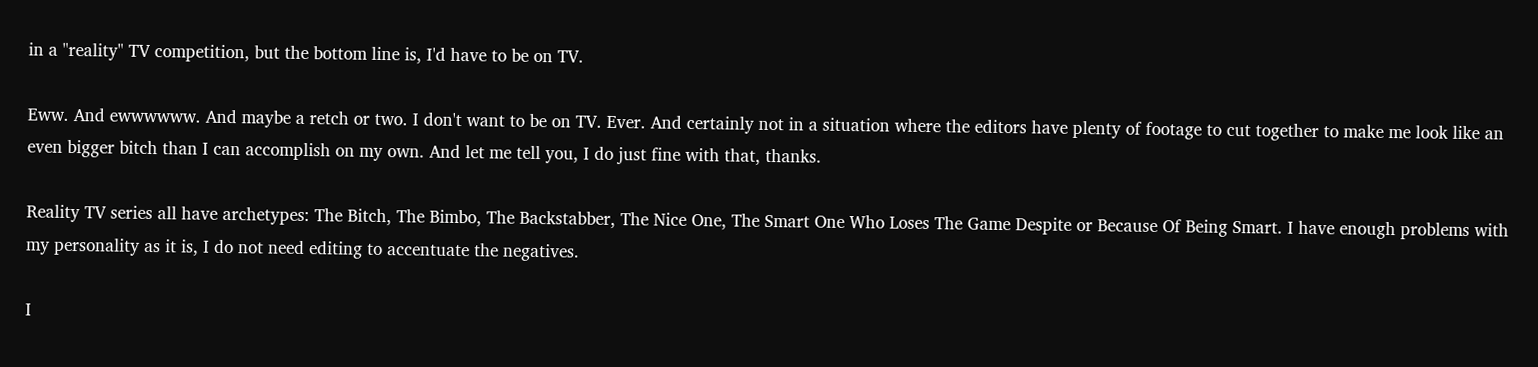in a "reality" TV competition, but the bottom line is, I'd have to be on TV.

Eww. And ewwwwww. And maybe a retch or two. I don't want to be on TV. Ever. And certainly not in a situation where the editors have plenty of footage to cut together to make me look like an even bigger bitch than I can accomplish on my own. And let me tell you, I do just fine with that, thanks.

Reality TV series all have archetypes: The Bitch, The Bimbo, The Backstabber, The Nice One, The Smart One Who Loses The Game Despite or Because Of Being Smart. I have enough problems with my personality as it is, I do not need editing to accentuate the negatives.

I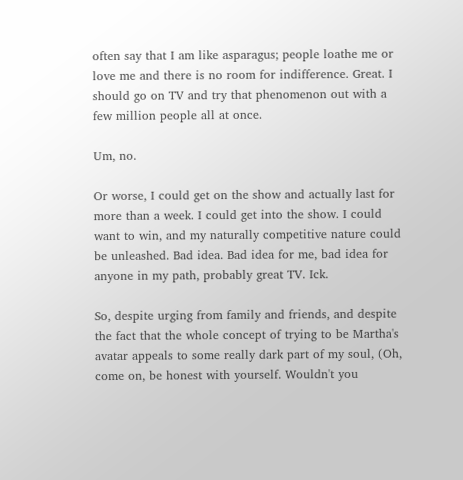often say that I am like asparagus; people loathe me or love me and there is no room for indifference. Great. I should go on TV and try that phenomenon out with a few million people all at once.

Um, no.

Or worse, I could get on the show and actually last for more than a week. I could get into the show. I could want to win, and my naturally competitive nature could be unleashed. Bad idea. Bad idea for me, bad idea for anyone in my path, probably great TV. Ick.

So, despite urging from family and friends, and despite the fact that the whole concept of trying to be Martha's avatar appeals to some really dark part of my soul, (Oh, come on, be honest with yourself. Wouldn't you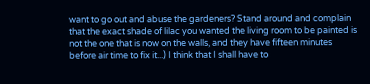want to go out and abuse the gardeners? Stand around and complain that the exact shade of lilac you wanted the living room to be painted is not the one that is now on the walls, and they have fifteen minutes before air time to fix it...) I think that I shall have to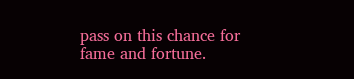pass on this chance for fame and fortune.